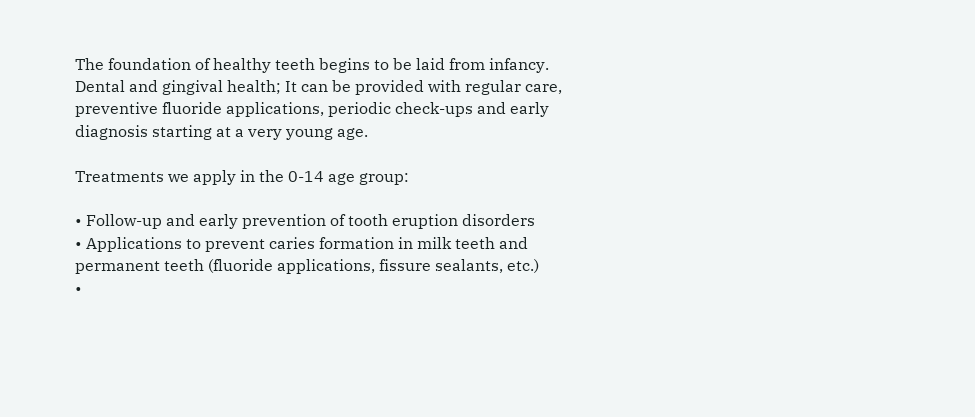The foundation of healthy teeth begins to be laid from infancy. Dental and gingival health; It can be provided with regular care, preventive fluoride applications, periodic check-ups and early diagnosis starting at a very young age.

Treatments we apply in the 0-14 age group:

• Follow-up and early prevention of tooth eruption disorders
• Applications to prevent caries formation in milk teeth and permanent teeth (fluoride applications, fissure sealants, etc.)
•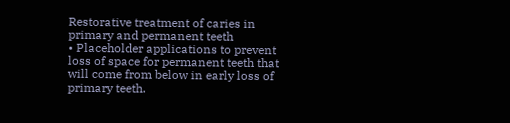Restorative treatment of caries in primary and permanent teeth
• Placeholder applications to prevent loss of space for permanent teeth that will come from below in early loss of primary teeth.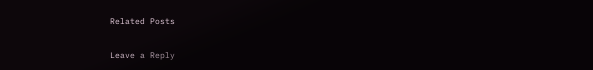Related Posts

Leave a Reply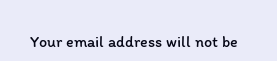Your email address will not be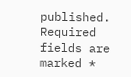published. Required fields are marked *